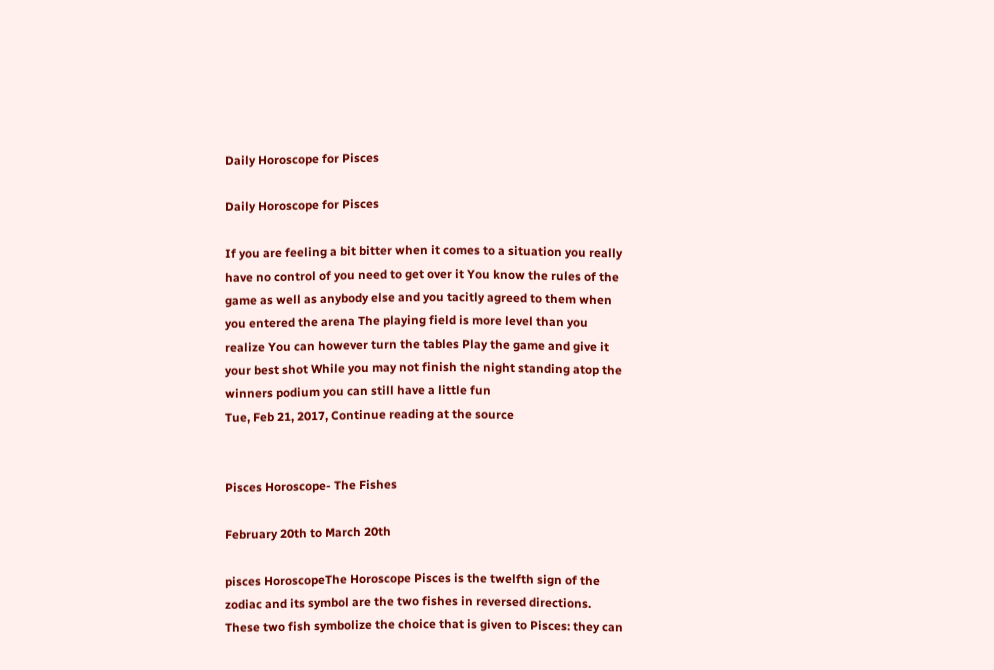Daily Horoscope for Pisces

Daily Horoscope for Pisces

If you are feeling a bit bitter when it comes to a situation you really have no control of you need to get over it You know the rules of the game as well as anybody else and you tacitly agreed to them when you entered the arena The playing field is more level than you realize You can however turn the tables Play the game and give it your best shot While you may not finish the night standing atop the winners podium you can still have a little fun
Tue, Feb 21, 2017, Continue reading at the source


Pisces Horoscope- The Fishes

February 20th to March 20th

pisces HoroscopeThe Horoscope Pisces is the twelfth sign of the zodiac and its symbol are the two fishes in reversed directions. These two fish symbolize the choice that is given to Pisces: they can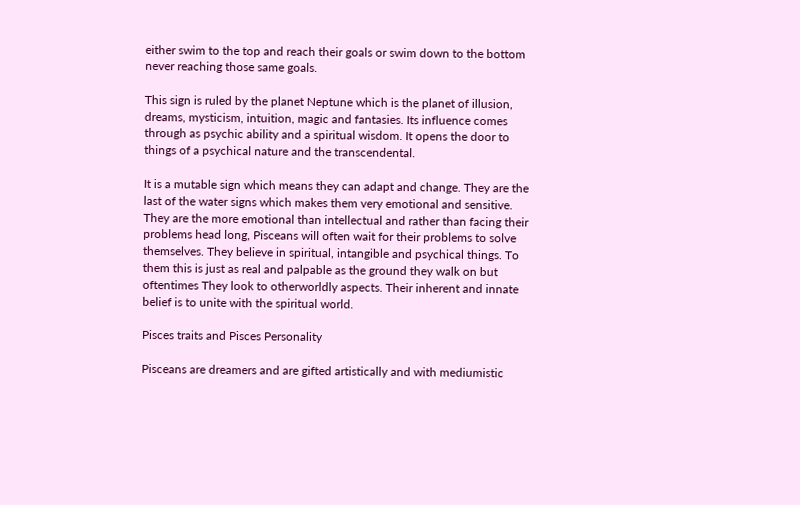either swim to the top and reach their goals or swim down to the bottom never reaching those same goals.

This sign is ruled by the planet Neptune which is the planet of illusion, dreams, mysticism, intuition, magic and fantasies. Its influence comes through as psychic ability and a spiritual wisdom. It opens the door to things of a psychical nature and the transcendental.

It is a mutable sign which means they can adapt and change. They are the last of the water signs which makes them very emotional and sensitive. They are the more emotional than intellectual and rather than facing their problems head long, Pisceans will often wait for their problems to solve themselves. They believe in spiritual, intangible and psychical things. To them this is just as real and palpable as the ground they walk on but oftentimes They look to otherworldly aspects. Their inherent and innate belief is to unite with the spiritual world.

Pisces traits and Pisces Personality

Pisceans are dreamers and are gifted artistically and with mediumistic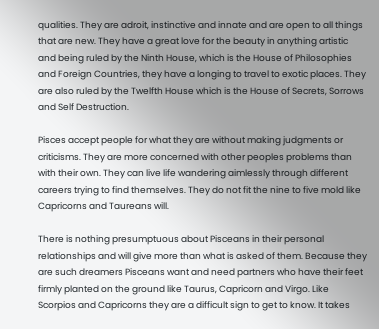qualities. They are adroit, instinctive and innate and are open to all things that are new. They have a great love for the beauty in anything artistic and being ruled by the Ninth House, which is the House of Philosophies and Foreign Countries, they have a longing to travel to exotic places. They are also ruled by the Twelfth House which is the House of Secrets, Sorrows and Self Destruction.

Pisces accept people for what they are without making judgments or criticisms. They are more concerned with other peoples problems than with their own. They can live life wandering aimlessly through different careers trying to find themselves. They do not fit the nine to five mold like Capricorns and Taureans will.

There is nothing presumptuous about Pisceans in their personal relationships and will give more than what is asked of them. Because they are such dreamers Pisceans want and need partners who have their feet firmly planted on the ground like Taurus, Capricorn and Virgo. Like Scorpios and Capricorns they are a difficult sign to get to know. It takes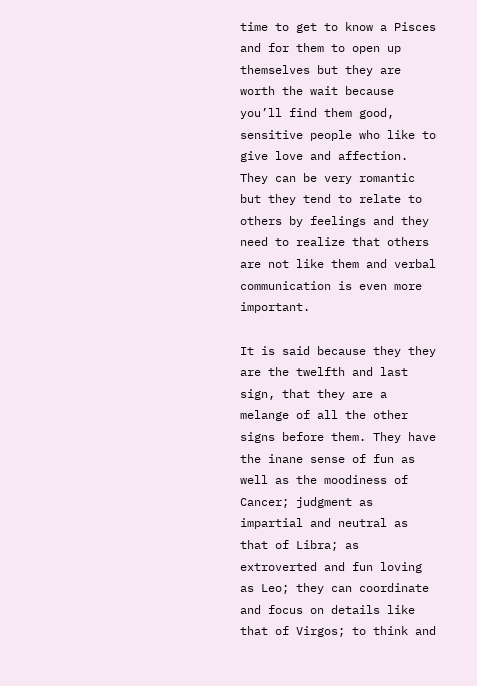time to get to know a Pisces and for them to open up themselves but they are worth the wait because you’ll find them good, sensitive people who like to give love and affection. They can be very romantic but they tend to relate to others by feelings and they need to realize that others are not like them and verbal communication is even more important.

It is said because they they are the twelfth and last sign, that they are a melange of all the other signs before them. They have the inane sense of fun as well as the moodiness of Cancer; judgment as impartial and neutral as that of Libra; as extroverted and fun loving as Leo; they can coordinate and focus on details like that of Virgos; to think and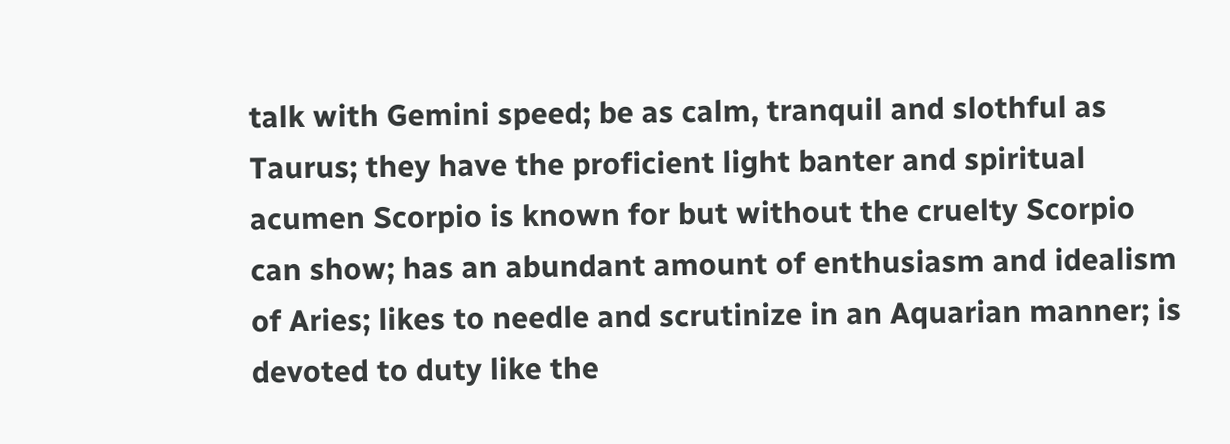talk with Gemini speed; be as calm, tranquil and slothful as Taurus; they have the proficient light banter and spiritual acumen Scorpio is known for but without the cruelty Scorpio can show; has an abundant amount of enthusiasm and idealism of Aries; likes to needle and scrutinize in an Aquarian manner; is devoted to duty like the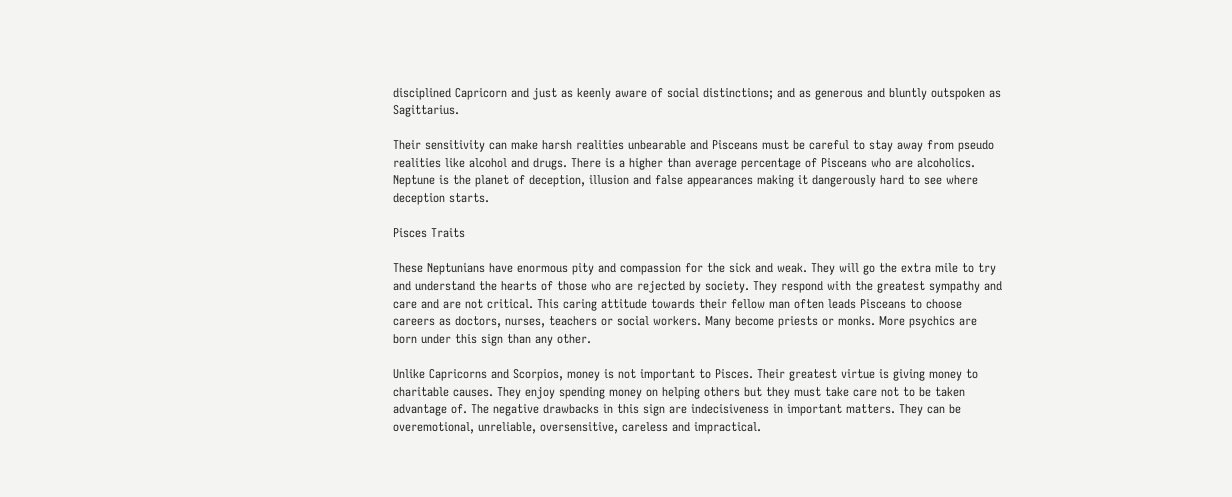disciplined Capricorn and just as keenly aware of social distinctions; and as generous and bluntly outspoken as Sagittarius.

Their sensitivity can make harsh realities unbearable and Pisceans must be careful to stay away from pseudo realities like alcohol and drugs. There is a higher than average percentage of Pisceans who are alcoholics. Neptune is the planet of deception, illusion and false appearances making it dangerously hard to see where deception starts.

Pisces Traits

These Neptunians have enormous pity and compassion for the sick and weak. They will go the extra mile to try and understand the hearts of those who are rejected by society. They respond with the greatest sympathy and care and are not critical. This caring attitude towards their fellow man often leads Pisceans to choose careers as doctors, nurses, teachers or social workers. Many become priests or monks. More psychics are born under this sign than any other.

Unlike Capricorns and Scorpios, money is not important to Pisces. Their greatest virtue is giving money to charitable causes. They enjoy spending money on helping others but they must take care not to be taken advantage of. The negative drawbacks in this sign are indecisiveness in important matters. They can be overemotional, unreliable, oversensitive, careless and impractical.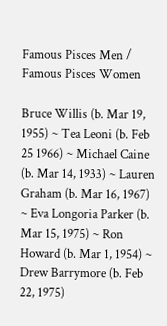Famous Pisces Men / Famous Pisces Women

Bruce Willis (b. Mar 19, 1955) ~ Tea Leoni (b. Feb 25 1966) ~ Michael Caine (b. Mar 14, 1933) ~ Lauren Graham (b. Mar 16, 1967) ~ Eva Longoria Parker (b. Mar 15, 1975) ~ Ron Howard (b. Mar 1, 1954) ~ Drew Barrymore (b. Feb 22, 1975)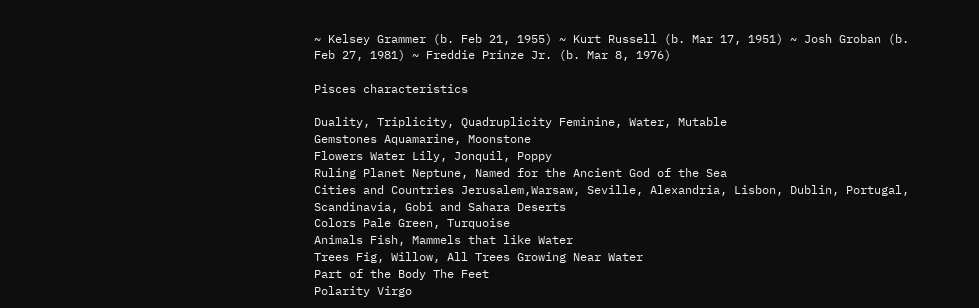~ Kelsey Grammer (b. Feb 21, 1955) ~ Kurt Russell (b. Mar 17, 1951) ~ Josh Groban (b. Feb 27, 1981) ~ Freddie Prinze Jr. (b. Mar 8, 1976)

Pisces characteristics

Duality, Triplicity, Quadruplicity Feminine, Water, Mutable
Gemstones Aquamarine, Moonstone
Flowers Water Lily, Jonquil, Poppy
Ruling Planet Neptune, Named for the Ancient God of the Sea
Cities and Countries Jerusalem,Warsaw, Seville, Alexandria, Lisbon, Dublin, Portugal, Scandinavia, Gobi and Sahara Deserts
Colors Pale Green, Turquoise
Animals Fish, Mammels that like Water
Trees Fig, Willow, All Trees Growing Near Water
Part of the Body The Feet
Polarity Virgo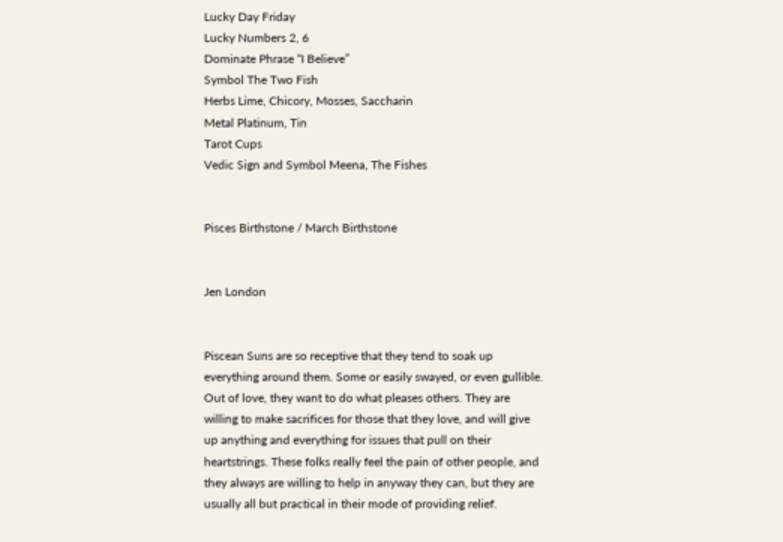Lucky Day Friday
Lucky Numbers 2, 6
Dominate Phrase “I Believe”
Symbol The Two Fish
Herbs Lime, Chicory, Mosses, Saccharin
Metal Platinum, Tin
Tarot Cups
Vedic Sign and Symbol Meena, The Fishes


Pisces Birthstone / March Birthstone


Jen London


Piscean Suns are so receptive that they tend to soak up everything around them. Some or easily swayed, or even gullible. Out of love, they want to do what pleases others. They are willing to make sacrifices for those that they love, and will give up anything and everything for issues that pull on their heartstrings. These folks really feel the pain of other people, and they always are willing to help in anyway they can, but they are usually all but practical in their mode of providing relief.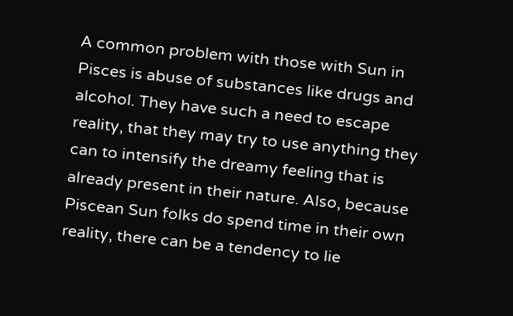A common problem with those with Sun in Pisces is abuse of substances like drugs and alcohol. They have such a need to escape reality, that they may try to use anything they can to intensify the dreamy feeling that is already present in their nature. Also, because Piscean Sun folks do spend time in their own reality, there can be a tendency to lie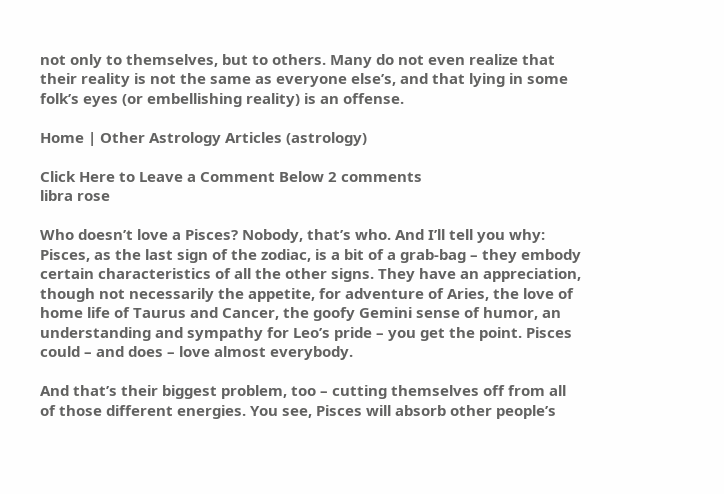not only to themselves, but to others. Many do not even realize that their reality is not the same as everyone else’s, and that lying in some folk’s eyes (or embellishing reality) is an offense.

Home | Other Astrology Articles (astrology)

Click Here to Leave a Comment Below 2 comments
libra rose

Who doesn’t love a Pisces? Nobody, that’s who. And I’ll tell you why: Pisces, as the last sign of the zodiac, is a bit of a grab-bag – they embody certain characteristics of all the other signs. They have an appreciation, though not necessarily the appetite, for adventure of Aries, the love of home life of Taurus and Cancer, the goofy Gemini sense of humor, an understanding and sympathy for Leo’s pride – you get the point. Pisces could – and does – love almost everybody.

And that’s their biggest problem, too – cutting themselves off from all of those different energies. You see, Pisces will absorb other people’s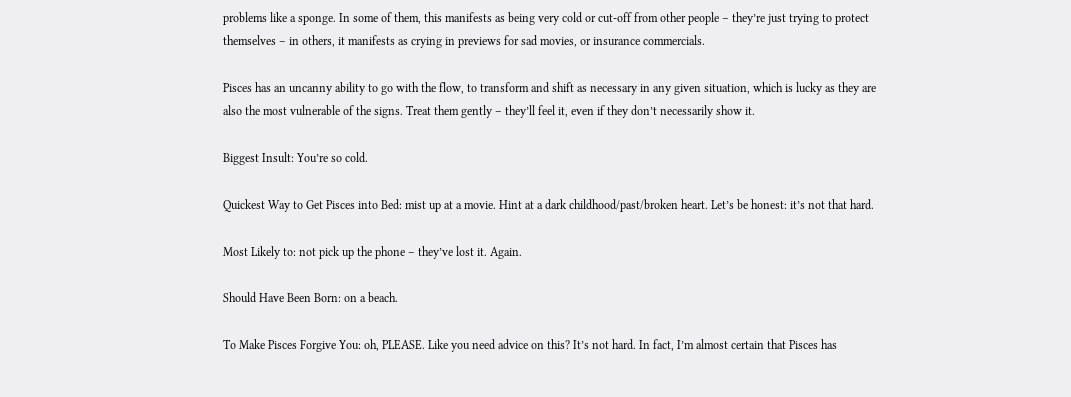problems like a sponge. In some of them, this manifests as being very cold or cut-off from other people – they’re just trying to protect themselves – in others, it manifests as crying in previews for sad movies, or insurance commercials.

Pisces has an uncanny ability to go with the flow, to transform and shift as necessary in any given situation, which is lucky as they are also the most vulnerable of the signs. Treat them gently – they’ll feel it, even if they don’t necessarily show it.

Biggest Insult: You’re so cold.

Quickest Way to Get Pisces into Bed: mist up at a movie. Hint at a dark childhood/past/broken heart. Let’s be honest: it’s not that hard.

Most Likely to: not pick up the phone – they’ve lost it. Again.

Should Have Been Born: on a beach.

To Make Pisces Forgive You: oh, PLEASE. Like you need advice on this? It’s not hard. In fact, I’m almost certain that Pisces has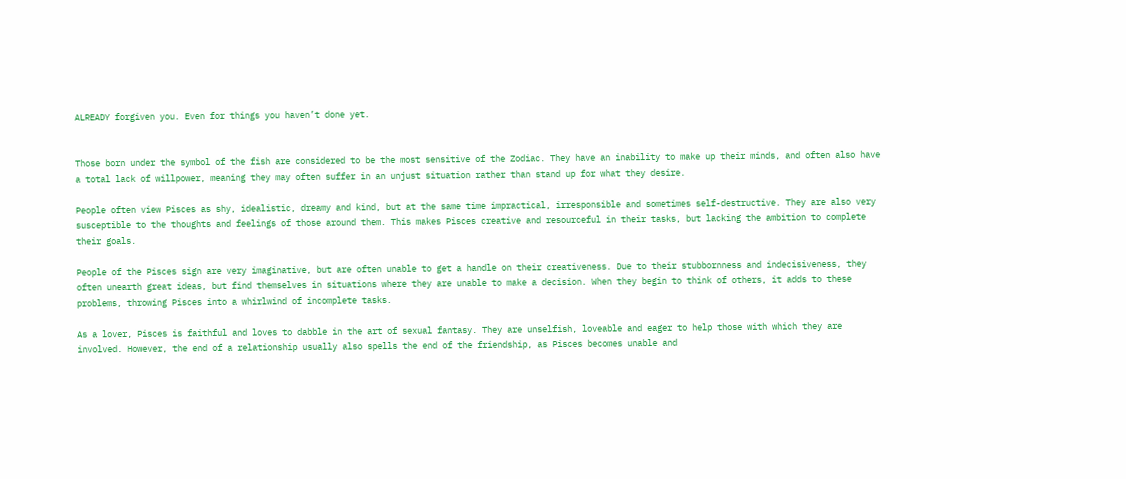ALREADY forgiven you. Even for things you haven’t done yet.


Those born under the symbol of the fish are considered to be the most sensitive of the Zodiac. They have an inability to make up their minds, and often also have a total lack of willpower, meaning they may often suffer in an unjust situation rather than stand up for what they desire.

People often view Pisces as shy, idealistic, dreamy and kind, but at the same time impractical, irresponsible and sometimes self-destructive. They are also very susceptible to the thoughts and feelings of those around them. This makes Pisces creative and resourceful in their tasks, but lacking the ambition to complete their goals.

People of the Pisces sign are very imaginative, but are often unable to get a handle on their creativeness. Due to their stubbornness and indecisiveness, they often unearth great ideas, but find themselves in situations where they are unable to make a decision. When they begin to think of others, it adds to these problems, throwing Pisces into a whirlwind of incomplete tasks.

As a lover, Pisces is faithful and loves to dabble in the art of sexual fantasy. They are unselfish, loveable and eager to help those with which they are involved. However, the end of a relationship usually also spells the end of the friendship, as Pisces becomes unable and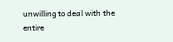unwilling to deal with the entire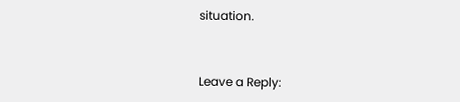situation.


Leave a Reply: